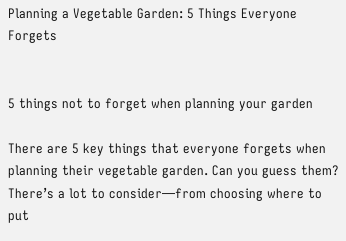Planning a Vegetable Garden: 5 Things Everyone Forgets


5 things not to forget when planning your garden

There are 5 key things that everyone forgets when planning their vegetable garden. Can you guess them? There’s a lot to consider—from choosing where to put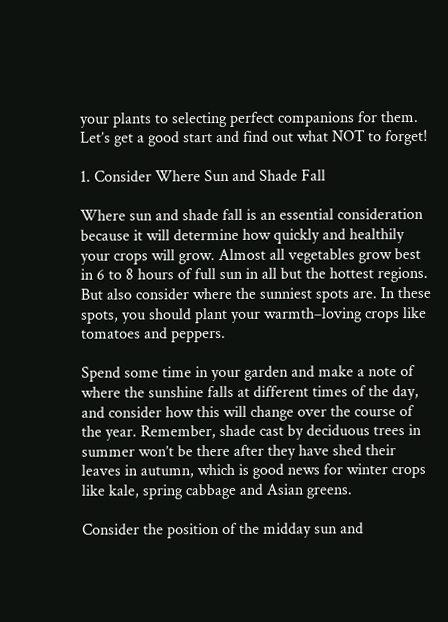your plants to selecting perfect companions for them. Let’s get a good start and find out what NOT to forget!

1. Consider Where Sun and Shade Fall

Where sun and shade fall is an essential consideration because it will determine how quickly and healthily your crops will grow. Almost all vegetables grow best in 6 to 8 hours of full sun in all but the hottest regions.  But also consider where the sunniest spots are. In these spots, you should plant your warmth–loving crops like tomatoes and peppers.

Spend some time in your garden and make a note of where the sunshine falls at different times of the day, and consider how this will change over the course of the year. Remember, shade cast by deciduous trees in summer won’t be there after they have shed their leaves in autumn, which is good news for winter crops like kale, spring cabbage and Asian greens.

Consider the position of the midday sun and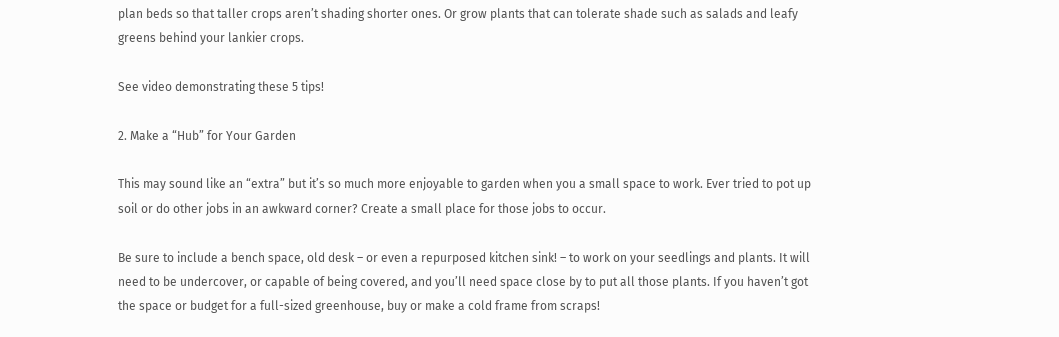plan beds so that taller crops aren’t shading shorter ones. Or grow plants that can tolerate shade such as salads and leafy greens behind your lankier crops.

See video demonstrating these 5 tips!

2. Make a “Hub” for Your Garden

This may sound like an “extra” but it’s so much more enjoyable to garden when you a small space to work. Ever tried to pot up soil or do other jobs in an awkward corner? Create a small place for those jobs to occur.

Be sure to include a bench space, old desk – or even a repurposed kitchen sink! – to work on your seedlings and plants. It will need to be undercover, or capable of being covered, and you’ll need space close by to put all those plants. If you haven’t got the space or budget for a full-sized greenhouse, buy or make a cold frame from scraps!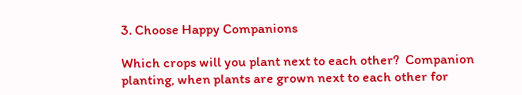3. Choose Happy Companions

Which crops will you plant next to each other?  Companion planting, when plants are grown next to each other for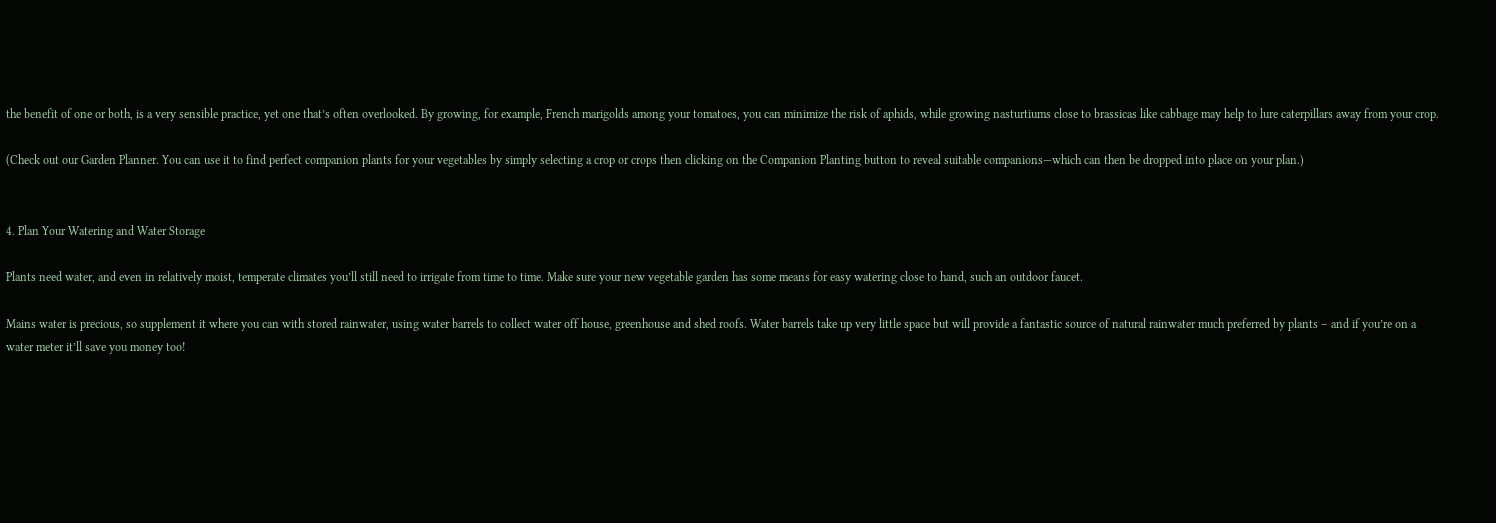the benefit of one or both, is a very sensible practice, yet one that’s often overlooked. By growing, for example, French marigolds among your tomatoes, you can minimize the risk of aphids, while growing nasturtiums close to brassicas like cabbage may help to lure caterpillars away from your crop.

(Check out our Garden Planner. You can use it to find perfect companion plants for your vegetables by simply selecting a crop or crops then clicking on the Companion Planting button to reveal suitable companions—which can then be dropped into place on your plan.)


4. Plan Your Watering and Water Storage

Plants need water, and even in relatively moist, temperate climates you’ll still need to irrigate from time to time. Make sure your new vegetable garden has some means for easy watering close to hand, such an outdoor faucet.

Mains water is precious, so supplement it where you can with stored rainwater, using water barrels to collect water off house, greenhouse and shed roofs. Water barrels take up very little space but will provide a fantastic source of natural rainwater much preferred by plants – and if you’re on a water meter it’ll save you money too!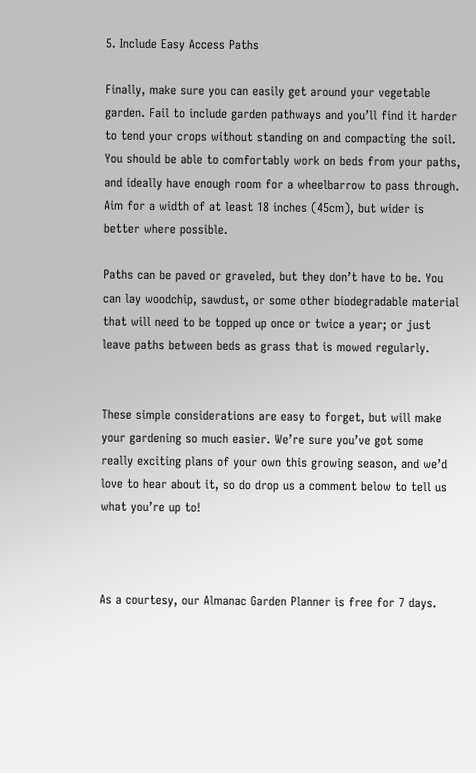5. Include Easy Access Paths

Finally, make sure you can easily get around your vegetable garden. Fail to include garden pathways and you’ll find it harder to tend your crops without standing on and compacting the soil. You should be able to comfortably work on beds from your paths, and ideally have enough room for a wheelbarrow to pass through. Aim for a width of at least 18 inches (45cm), but wider is better where possible.

Paths can be paved or graveled, but they don’t have to be. You can lay woodchip, sawdust, or some other biodegradable material that will need to be topped up once or twice a year; or just leave paths between beds as grass that is mowed regularly.


These simple considerations are easy to forget, but will make your gardening so much easier. We’re sure you’ve got some really exciting plans of your own this growing season, and we’d love to hear about it, so do drop us a comment below to tell us what you’re up to!



As a courtesy, our Almanac Garden Planner is free for 7 days.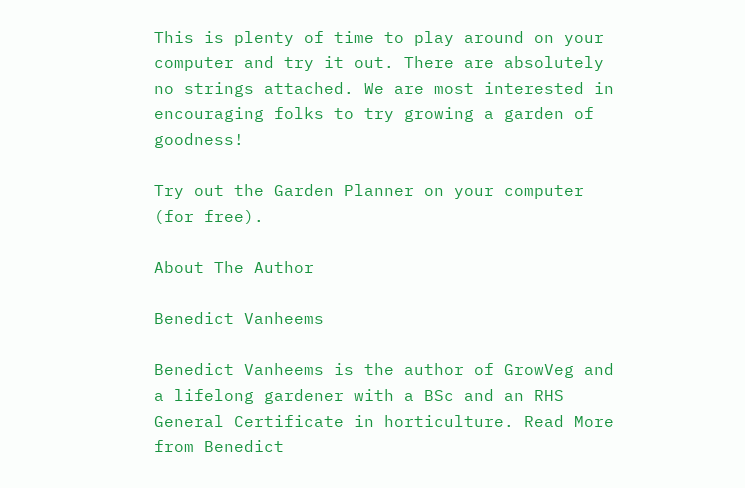This is plenty of time to play around on your computer and try it out. There are absolutely no strings attached. We are most interested in encouraging folks to try growing a garden of goodness!

Try out the Garden Planner on your computer (for free).

About The Author

Benedict Vanheems

Benedict Vanheems is the author of GrowVeg and a lifelong gardener with a BSc and an RHS General Certificate in horticulture. Read More from Benedict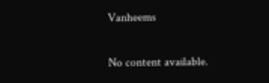Vanheems

No content available.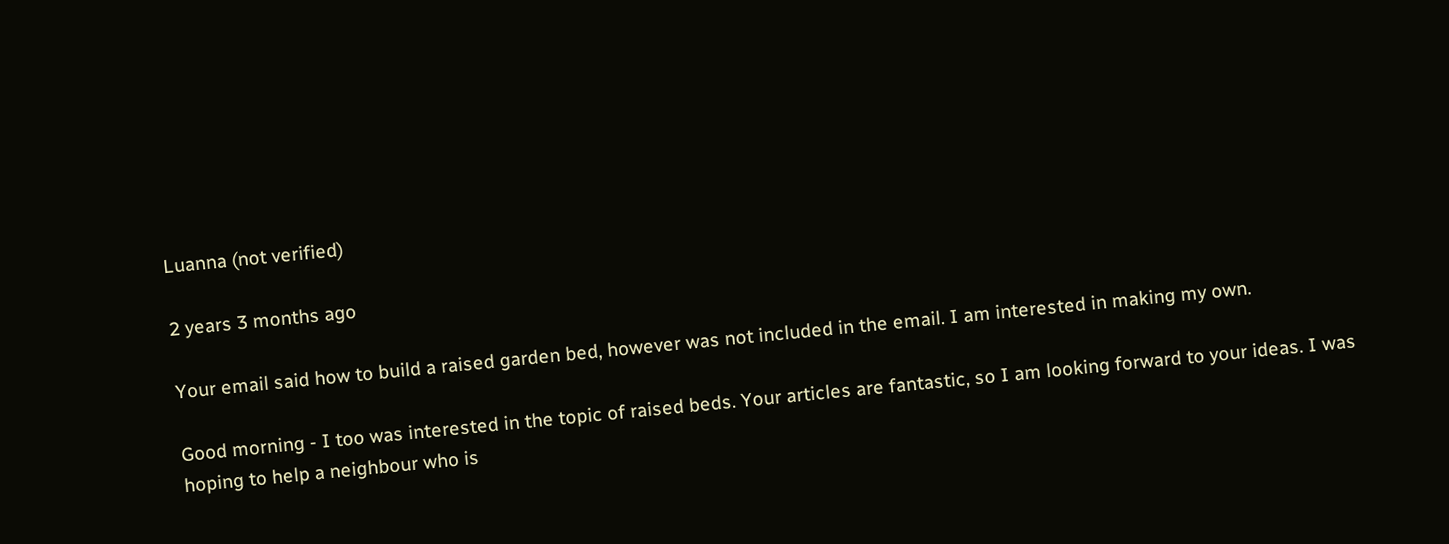Luanna (not verified)

2 years 3 months ago

Your email said how to build a raised garden bed, however was not included in the email. I am interested in making my own.

Good morning - I too was interested in the topic of raised beds. Your articles are fantastic, so I am looking forward to your ideas. I was hoping to help a neighbour who is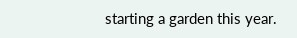starting a garden this year.